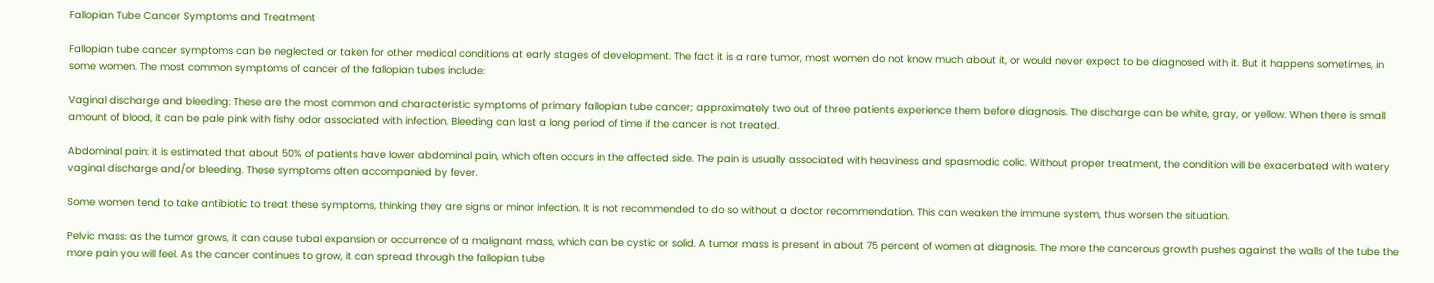Fallopian Tube Cancer Symptoms and Treatment

Fallopian tube cancer symptoms can be neglected or taken for other medical conditions at early stages of development. The fact it is a rare tumor, most women do not know much about it, or would never expect to be diagnosed with it. But it happens sometimes, in some women. The most common symptoms of cancer of the fallopian tubes include:

Vaginal discharge and bleeding: These are the most common and characteristic symptoms of primary fallopian tube cancer; approximately two out of three patients experience them before diagnosis. The discharge can be white, gray, or yellow. When there is small amount of blood, it can be pale pink with fishy odor associated with infection. Bleeding can last a long period of time if the cancer is not treated.

Abdominal pain: it is estimated that about 50% of patients have lower abdominal pain, which often occurs in the affected side. The pain is usually associated with heaviness and spasmodic colic. Without proper treatment, the condition will be exacerbated with watery vaginal discharge and/or bleeding. These symptoms often accompanied by fever.

Some women tend to take antibiotic to treat these symptoms, thinking they are signs or minor infection. It is not recommended to do so without a doctor recommendation. This can weaken the immune system, thus worsen the situation.

Pelvic mass: as the tumor grows, it can cause tubal expansion or occurrence of a malignant mass, which can be cystic or solid. A tumor mass is present in about 75 percent of women at diagnosis. The more the cancerous growth pushes against the walls of the tube the more pain you will feel. As the cancer continues to grow, it can spread through the fallopian tube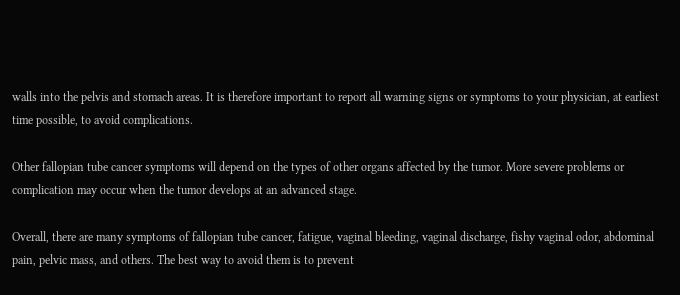walls into the pelvis and stomach areas. It is therefore important to report all warning signs or symptoms to your physician, at earliest time possible, to avoid complications.

Other fallopian tube cancer symptoms will depend on the types of other organs affected by the tumor. More severe problems or complication may occur when the tumor develops at an advanced stage.

Overall, there are many symptoms of fallopian tube cancer, fatigue, vaginal bleeding, vaginal discharge, fishy vaginal odor, abdominal pain, pelvic mass, and others. The best way to avoid them is to prevent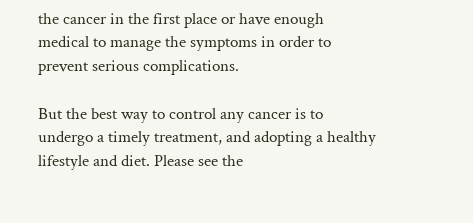the cancer in the first place or have enough medical to manage the symptoms in order to prevent serious complications.

But the best way to control any cancer is to undergo a timely treatment, and adopting a healthy lifestyle and diet. Please see the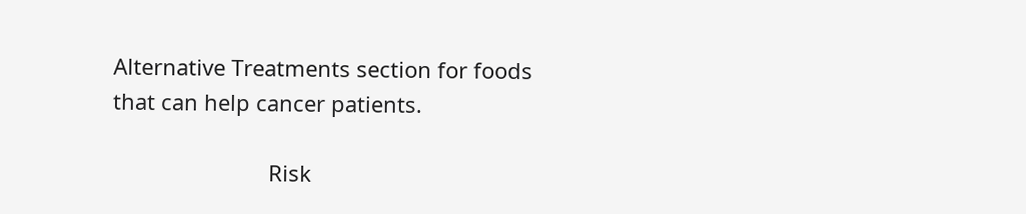Alternative Treatments section for foods that can help cancer patients.

                          Risk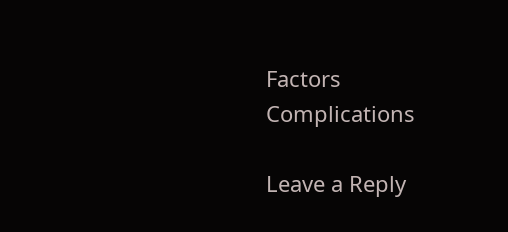Factors                                                              Complications

Leave a Reply